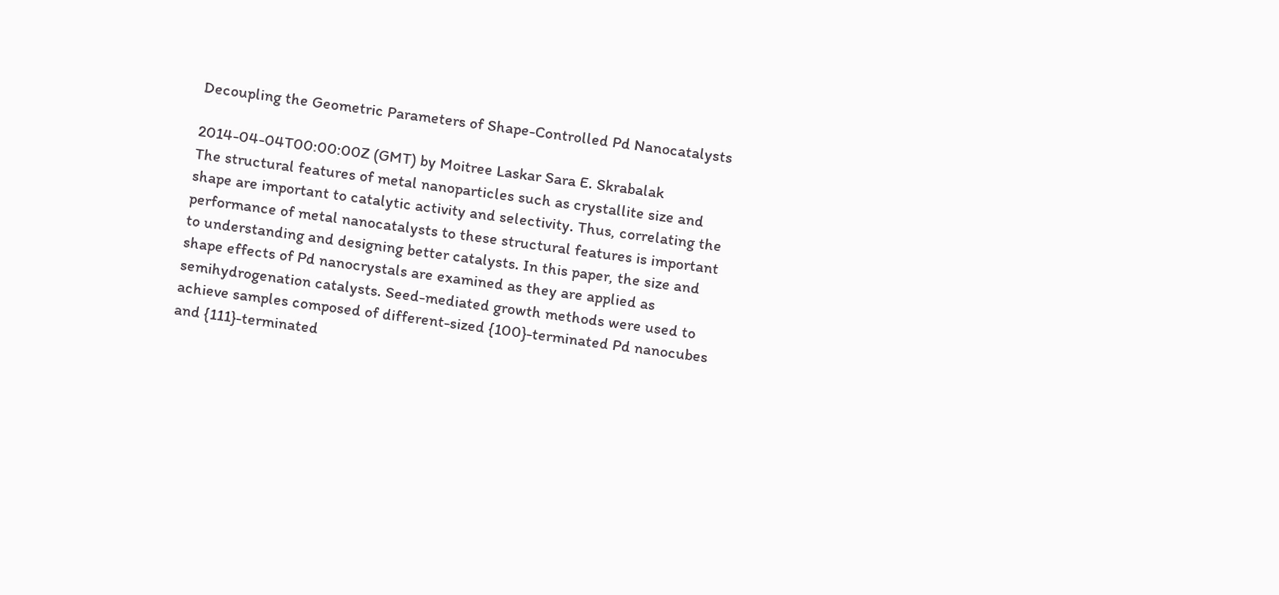Decoupling the Geometric Parameters of Shape-Controlled Pd Nanocatalysts

2014-04-04T00:00:00Z (GMT) by Moitree Laskar Sara E. Skrabalak
The structural features of metal nanoparticles such as crystallite size and shape are important to catalytic activity and selectivity. Thus, correlating the performance of metal nanocatalysts to these structural features is important to understanding and designing better catalysts. In this paper, the size and shape effects of Pd nanocrystals are examined as they are applied as semihydrogenation catalysts. Seed-mediated growth methods were used to achieve samples composed of different-sized {100}-terminated Pd nanocubes and {111}-terminated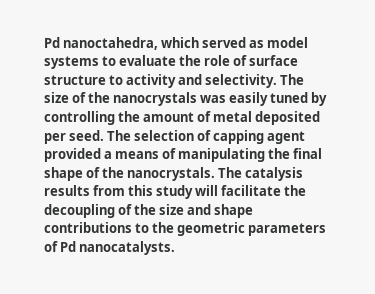Pd nanoctahedra, which served as model systems to evaluate the role of surface structure to activity and selectivity. The size of the nanocrystals was easily tuned by controlling the amount of metal deposited per seed. The selection of capping agent provided a means of manipulating the final shape of the nanocrystals. The catalysis results from this study will facilitate the decoupling of the size and shape contributions to the geometric parameters of Pd nanocatalysts.